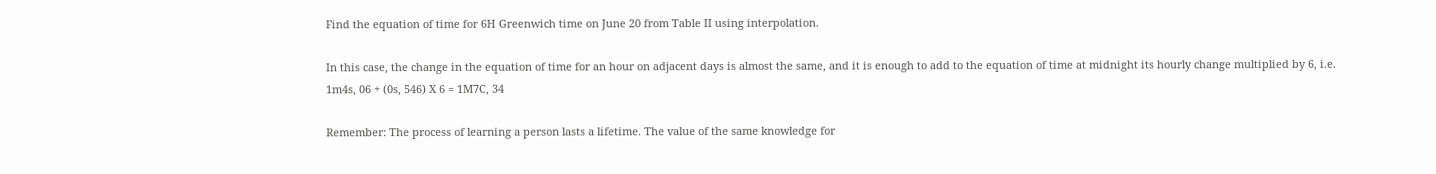Find the equation of time for 6H Greenwich time on June 20 from Table II using interpolation.

In this case, the change in the equation of time for an hour on adjacent days is almost the same, and it is enough to add to the equation of time at midnight its hourly change multiplied by 6, i.e. 1m4s, 06 + (0s, 546) X 6 = 1M7C, 34

Remember: The process of learning a person lasts a lifetime. The value of the same knowledge for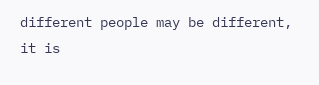different people may be different, it is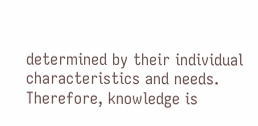determined by their individual characteristics and needs. Therefore, knowledge is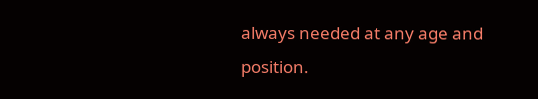always needed at any age and position.